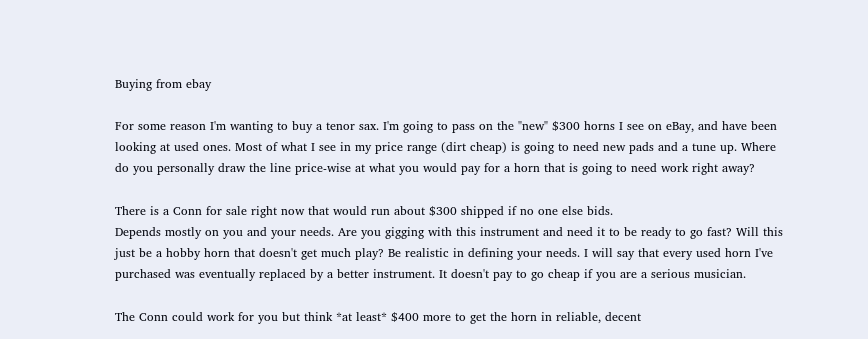Buying from ebay

For some reason I'm wanting to buy a tenor sax. I'm going to pass on the "new" $300 horns I see on eBay, and have been looking at used ones. Most of what I see in my price range (dirt cheap) is going to need new pads and a tune up. Where do you personally draw the line price-wise at what you would pay for a horn that is going to need work right away?

There is a Conn for sale right now that would run about $300 shipped if no one else bids.
Depends mostly on you and your needs. Are you gigging with this instrument and need it to be ready to go fast? Will this just be a hobby horn that doesn't get much play? Be realistic in defining your needs. I will say that every used horn I've purchased was eventually replaced by a better instrument. It doesn't pay to go cheap if you are a serious musician.

The Conn could work for you but think *at least* $400 more to get the horn in reliable, decent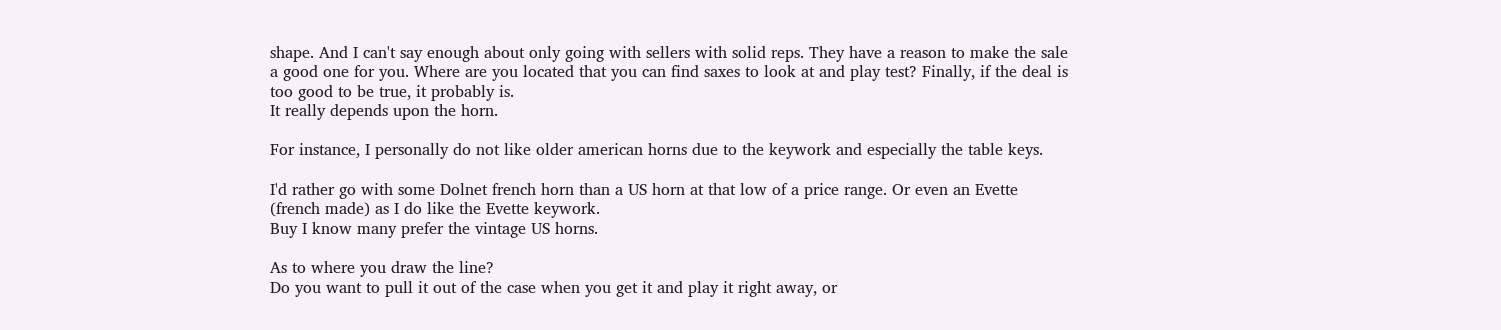shape. And I can't say enough about only going with sellers with solid reps. They have a reason to make the sale a good one for you. Where are you located that you can find saxes to look at and play test? Finally, if the deal is too good to be true, it probably is.
It really depends upon the horn.

For instance, I personally do not like older american horns due to the keywork and especially the table keys.

I'd rather go with some Dolnet french horn than a US horn at that low of a price range. Or even an Evette (french made) as I do like the Evette keywork.
Buy I know many prefer the vintage US horns.

As to where you draw the line?
Do you want to pull it out of the case when you get it and play it right away, or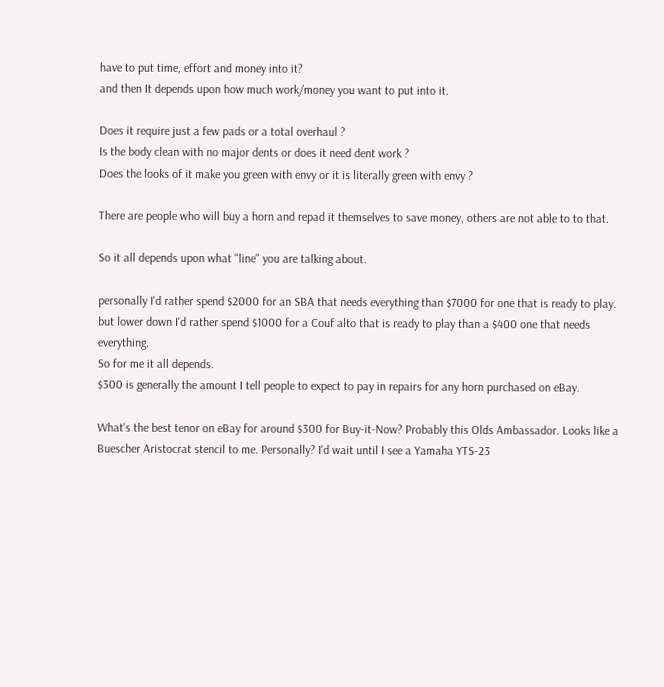have to put time, effort and money into it?
and then It depends upon how much work/money you want to put into it.

Does it require just a few pads or a total overhaul ?
Is the body clean with no major dents or does it need dent work ?
Does the looks of it make you green with envy or it is literally green with envy ?

There are people who will buy a horn and repad it themselves to save money, others are not able to to that.

So it all depends upon what "line" you are talking about.

personally I'd rather spend $2000 for an SBA that needs everything than $7000 for one that is ready to play.
but lower down I'd rather spend $1000 for a Couf alto that is ready to play than a $400 one that needs everything.
So for me it all depends.
$300 is generally the amount I tell people to expect to pay in repairs for any horn purchased on eBay.

What's the best tenor on eBay for around $300 for Buy-it-Now? Probably this Olds Ambassador. Looks like a Buescher Aristocrat stencil to me. Personally? I'd wait until I see a Yamaha YTS-23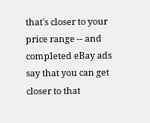that's closer to your price range -- and completed eBay ads say that you can get closer to that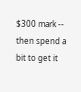$300 mark -- then spend a bit to get it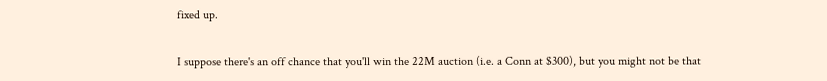fixed up.

I suppose there's an off chance that you'll win the 22M auction (i.e. a Conn at $300), but you might not be that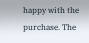happy with the purchase. The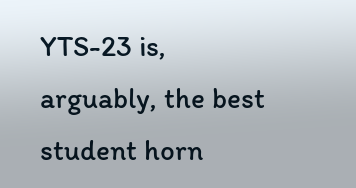YTS-23 is, arguably, the best student horn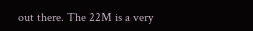out there. The 22M is a very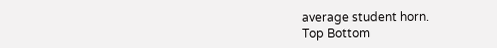average student horn.
Top Bottom